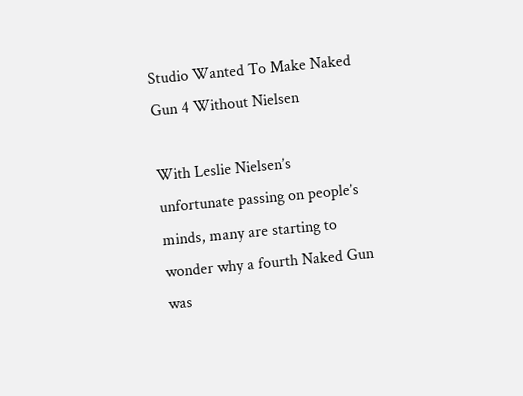Studio Wanted To Make Naked Gun 4 Without Nielsen

With Leslie Nielsen’s unfortunate passing on people’s minds, many are starting to wonder why a fourth Naked Gun was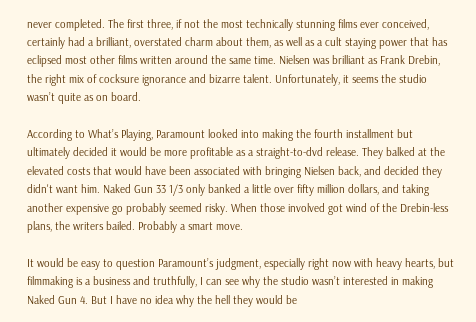never completed. The first three, if not the most technically stunning films ever conceived, certainly had a brilliant, overstated charm about them, as well as a cult staying power that has eclipsed most other films written around the same time. Nielsen was brilliant as Frank Drebin, the right mix of cocksure ignorance and bizarre talent. Unfortunately, it seems the studio wasn’t quite as on board.

According to What’s Playing, Paramount looked into making the fourth installment but ultimately decided it would be more profitable as a straight-to-dvd release. They balked at the elevated costs that would have been associated with bringing Nielsen back, and decided they didn't want him. Naked Gun 33 1/3 only banked a little over fifty million dollars, and taking another expensive go probably seemed risky. When those involved got wind of the Drebin-less plans, the writers bailed. Probably a smart move.

It would be easy to question Paramount’s judgment, especially right now with heavy hearts, but filmmaking is a business and truthfully, I can see why the studio wasn’t interested in making Naked Gun 4. But I have no idea why the hell they would be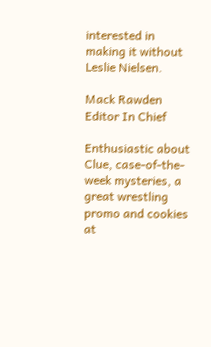interested in making it without Leslie Nielsen.

Mack Rawden
Editor In Chief

Enthusiastic about Clue, case-of-the-week mysteries, a great wrestling promo and cookies at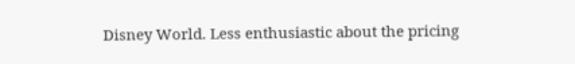Disney World. Less enthusiastic about the pricing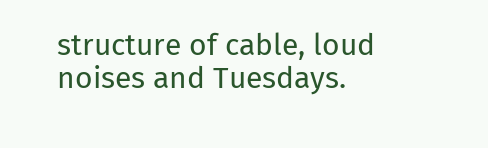structure of cable, loud noises and Tuesdays.